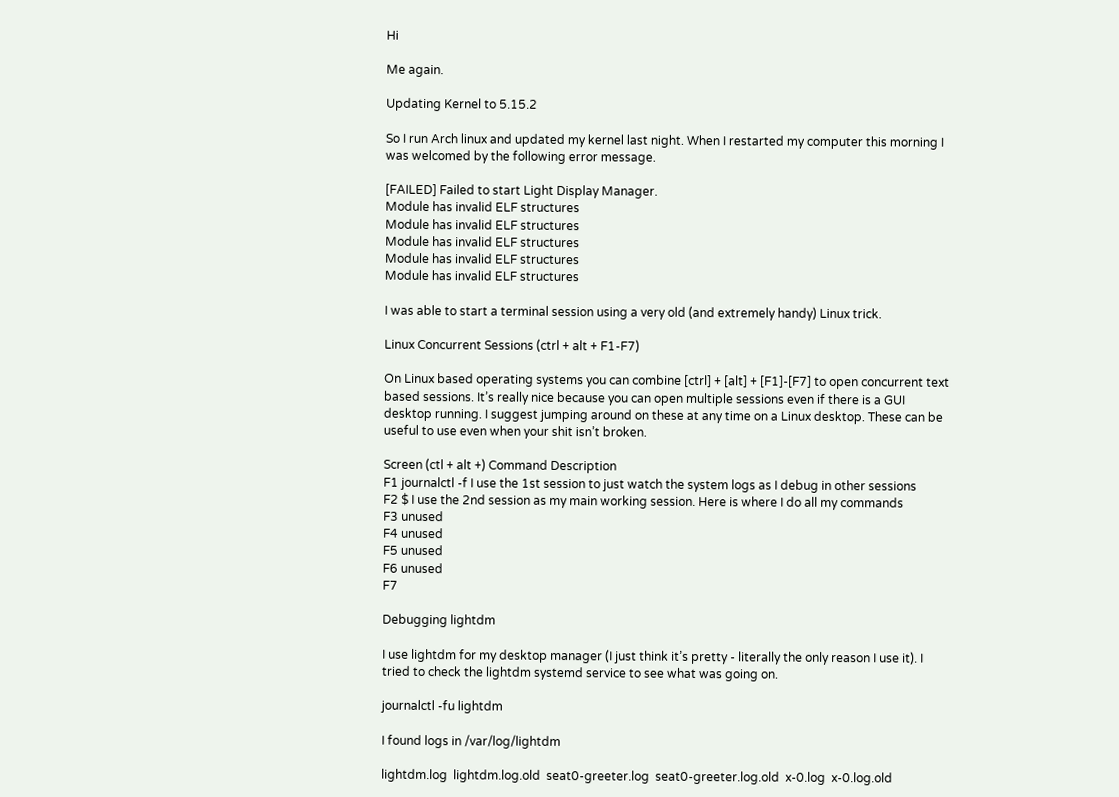Hi

Me again.

Updating Kernel to 5.15.2

So I run Arch linux and updated my kernel last night. When I restarted my computer this morning I was welcomed by the following error message.

[FAILED] Failed to start Light Display Manager.
Module has invalid ELF structures
Module has invalid ELF structures
Module has invalid ELF structures
Module has invalid ELF structures
Module has invalid ELF structures

I was able to start a terminal session using a very old (and extremely handy) Linux trick.

Linux Concurrent Sessions (ctrl + alt + F1-F7)

On Linux based operating systems you can combine [ctrl] + [alt] + [F1]-[F7] to open concurrent text based sessions. It’s really nice because you can open multiple sessions even if there is a GUI desktop running. I suggest jumping around on these at any time on a Linux desktop. These can be useful to use even when your shit isn’t broken.

Screen (ctl + alt +) Command Description
F1 journalctl -f I use the 1st session to just watch the system logs as I debug in other sessions
F2 $ I use the 2nd session as my main working session. Here is where I do all my commands
F3 unused
F4 unused
F5 unused
F6 unused
F7

Debugging lightdm

I use lightdm for my desktop manager (I just think it’s pretty - literally the only reason I use it). I tried to check the lightdm systemd service to see what was going on.

journalctl -fu lightdm

I found logs in /var/log/lightdm

lightdm.log  lightdm.log.old  seat0-greeter.log  seat0-greeter.log.old  x-0.log  x-0.log.old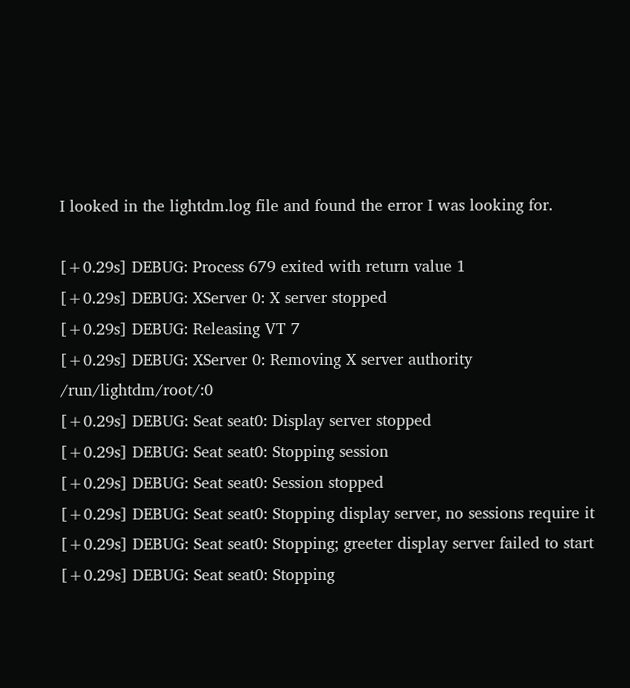I looked in the lightdm.log file and found the error I was looking for.

[+0.29s] DEBUG: Process 679 exited with return value 1
[+0.29s] DEBUG: XServer 0: X server stopped
[+0.29s] DEBUG: Releasing VT 7
[+0.29s] DEBUG: XServer 0: Removing X server authority /run/lightdm/root/:0
[+0.29s] DEBUG: Seat seat0: Display server stopped
[+0.29s] DEBUG: Seat seat0: Stopping session
[+0.29s] DEBUG: Seat seat0: Session stopped
[+0.29s] DEBUG: Seat seat0: Stopping display server, no sessions require it
[+0.29s] DEBUG: Seat seat0: Stopping; greeter display server failed to start
[+0.29s] DEBUG: Seat seat0: Stopping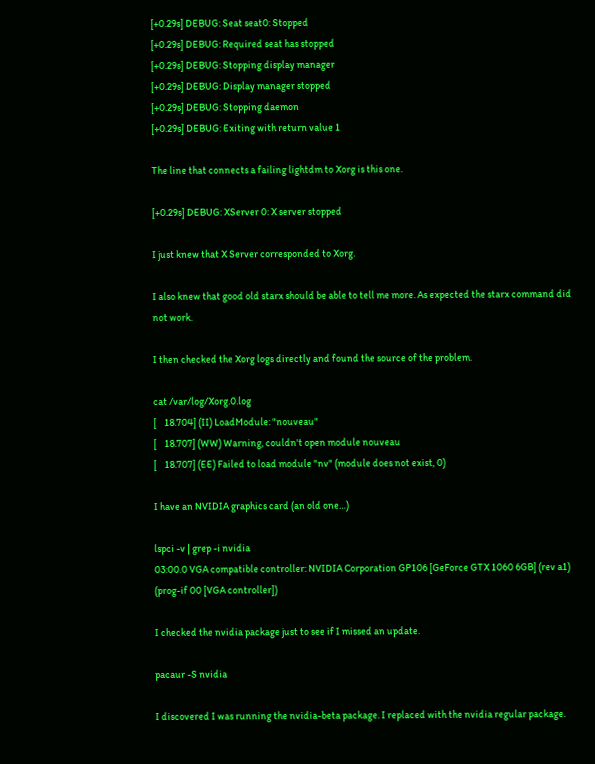[+0.29s] DEBUG: Seat seat0: Stopped
[+0.29s] DEBUG: Required seat has stopped
[+0.29s] DEBUG: Stopping display manager
[+0.29s] DEBUG: Display manager stopped
[+0.29s] DEBUG: Stopping daemon
[+0.29s] DEBUG: Exiting with return value 1

The line that connects a failing lightdm to Xorg is this one.

[+0.29s] DEBUG: XServer 0: X server stopped

I just knew that X Server corresponded to Xorg.

I also knew that good old starx should be able to tell me more. As expected the starx command did not work.

I then checked the Xorg logs directly and found the source of the problem.

cat /var/log/Xorg.0.log
[    18.704] (II) LoadModule: "nouveau"
[    18.707] (WW) Warning, couldn't open module nouveau
[    18.707] (EE) Failed to load module "nv" (module does not exist, 0)

I have an NVIDIA graphics card (an old one…)

lspci -v | grep -i nvidia
03:00.0 VGA compatible controller: NVIDIA Corporation GP106 [GeForce GTX 1060 6GB] (rev a1) (prog-if 00 [VGA controller])

I checked the nvidia package just to see if I missed an update.

pacaur -S nvidia

I discovered I was running the nvidia-beta package. I replaced with the nvidia regular package.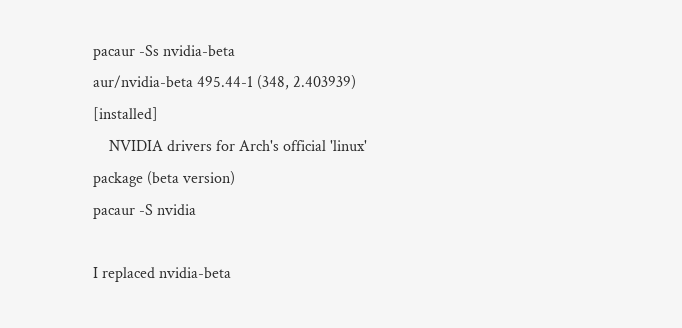pacaur -Ss nvidia-beta
aur/nvidia-beta 495.44-1 (348, 2.403939) [installed]
    NVIDIA drivers for Arch's official 'linux' package (beta version)
pacaur -S nvidia

I replaced nvidia-beta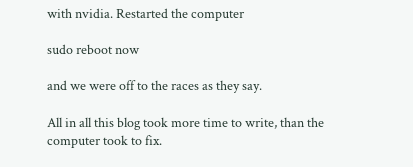with nvidia. Restarted the computer

sudo reboot now

and we were off to the races as they say.

All in all this blog took more time to write, than the computer took to fix.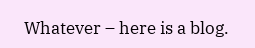Whatever – here is a blog.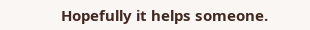Hopefully it helps someone.